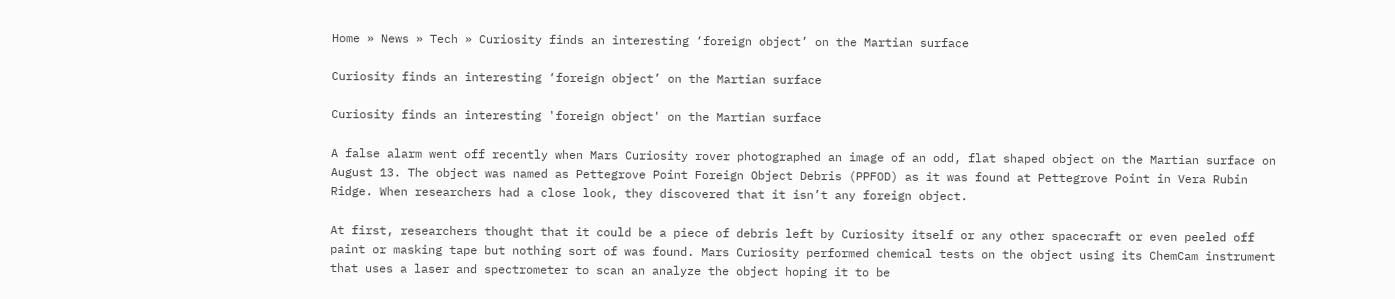Home » News » Tech » Curiosity finds an interesting ‘foreign object’ on the Martian surface

Curiosity finds an interesting ‘foreign object’ on the Martian surface

Curiosity finds an interesting 'foreign object' on the Martian surface

A false alarm went off recently when Mars Curiosity rover photographed an image of an odd, flat shaped object on the Martian surface on August 13. The object was named as Pettegrove Point Foreign Object Debris (PPFOD) as it was found at Pettegrove Point in Vera Rubin Ridge. When researchers had a close look, they discovered that it isn’t any foreign object.

At first, researchers thought that it could be a piece of debris left by Curiosity itself or any other spacecraft or even peeled off paint or masking tape but nothing sort of was found. Mars Curiosity performed chemical tests on the object using its ChemCam instrument that uses a laser and spectrometer to scan an analyze the object hoping it to be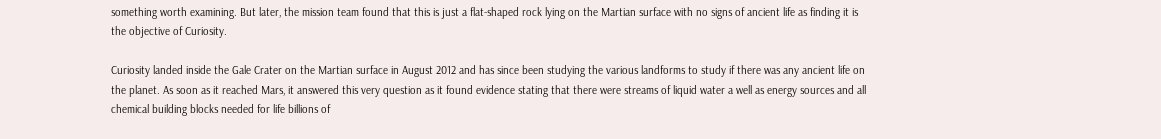something worth examining. But later, the mission team found that this is just a flat-shaped rock lying on the Martian surface with no signs of ancient life as finding it is the objective of Curiosity.

Curiosity landed inside the Gale Crater on the Martian surface in August 2012 and has since been studying the various landforms to study if there was any ancient life on the planet. As soon as it reached Mars, it answered this very question as it found evidence stating that there were streams of liquid water a well as energy sources and all chemical building blocks needed for life billions of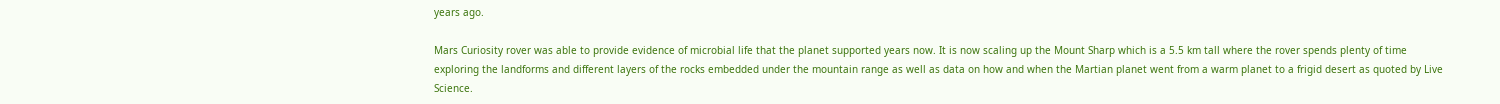years ago.

Mars Curiosity rover was able to provide evidence of microbial life that the planet supported years now. It is now scaling up the Mount Sharp which is a 5.5 km tall where the rover spends plenty of time exploring the landforms and different layers of the rocks embedded under the mountain range as well as data on how and when the Martian planet went from a warm planet to a frigid desert as quoted by Live Science.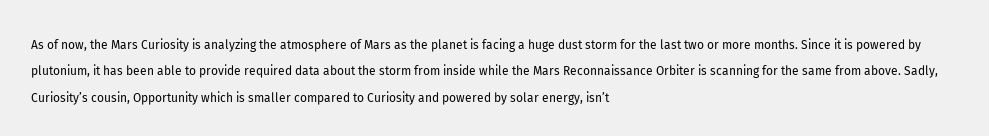As of now, the Mars Curiosity is analyzing the atmosphere of Mars as the planet is facing a huge dust storm for the last two or more months. Since it is powered by plutonium, it has been able to provide required data about the storm from inside while the Mars Reconnaissance Orbiter is scanning for the same from above. Sadly, Curiosity’s cousin, Opportunity which is smaller compared to Curiosity and powered by solar energy, isn’t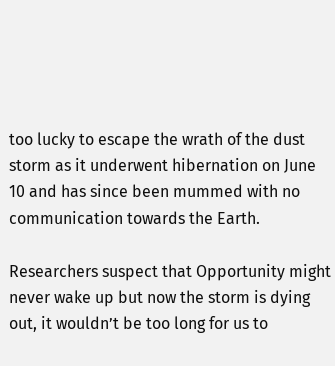too lucky to escape the wrath of the dust storm as it underwent hibernation on June 10 and has since been mummed with no communication towards the Earth.

Researchers suspect that Opportunity might never wake up but now the storm is dying out, it wouldn’t be too long for us to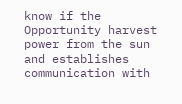know if the Opportunity harvest power from the sun and establishes communication with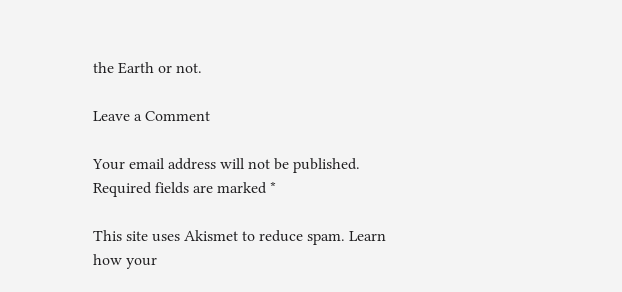the Earth or not.

Leave a Comment

Your email address will not be published. Required fields are marked *

This site uses Akismet to reduce spam. Learn how your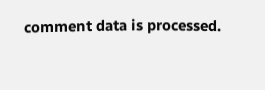comment data is processed.